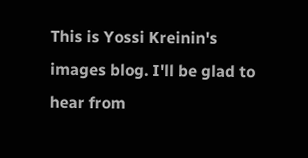This is Yossi Kreinin's images blog. I'll be glad to hear from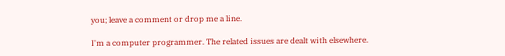you; leave a comment or drop me a line.

I'm a computer programmer. The related issues are dealt with elsewhere.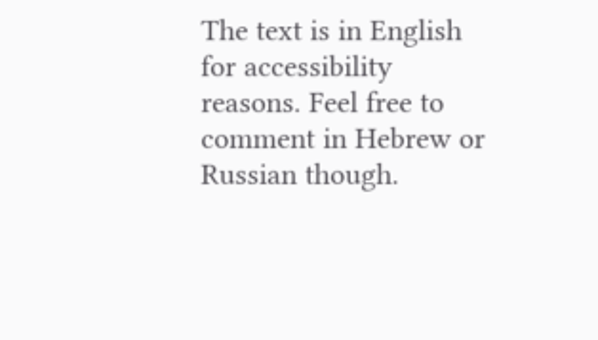The text is in English for accessibility reasons. Feel free to comment in Hebrew or Russian though.